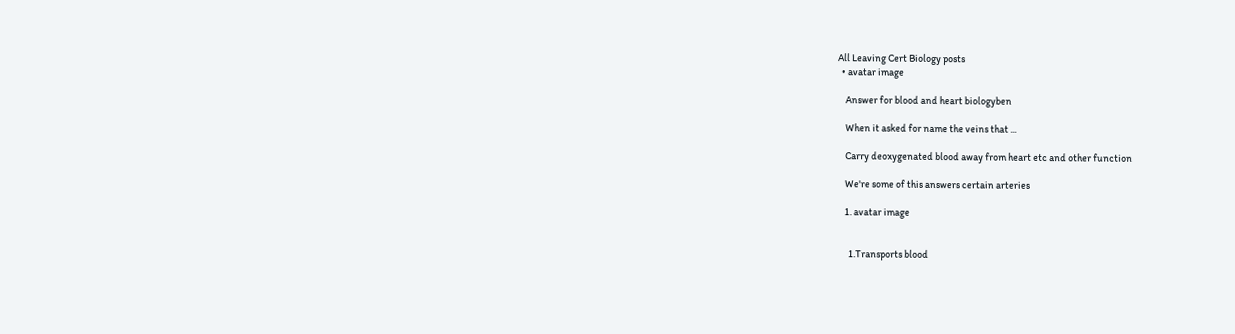All Leaving Cert Biology posts
  • avatar image

    Answer for blood and heart biologyben

    When it asked for name the veins that ...

    Carry deoxygenated blood away from heart etc and other function

    We're some of this answers certain arteries

    1. avatar image


      1.Transports blood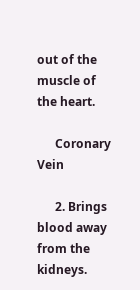out of the muscle of the heart.

      Coronary Vein

      2. Brings blood away from the kidneys.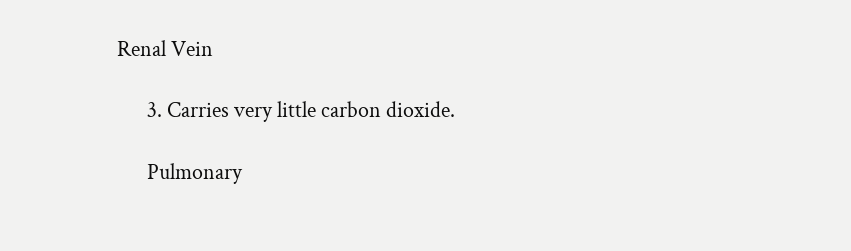Renal Vein

      3. Carries very little carbon dioxide.

      Pulmonary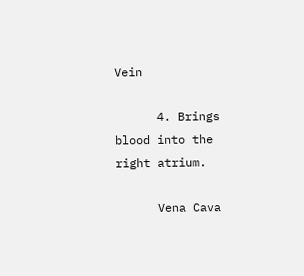Vein

      4. Brings blood into the right atrium.

      Vena Cava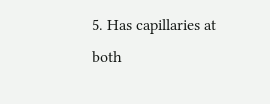5. Has capillaries at both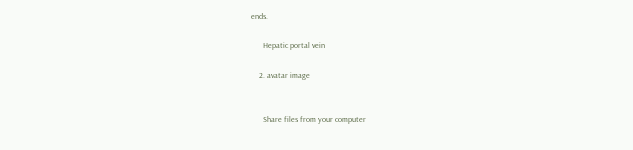ends.

      Hepatic portal vein

    2. avatar image


      Share files from your computer